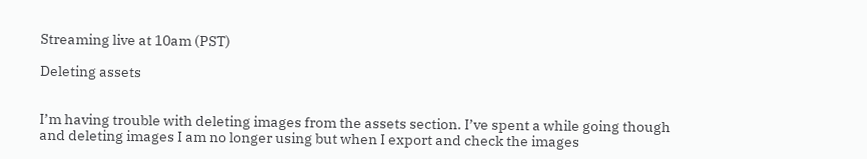Streaming live at 10am (PST)

Deleting assets


I’m having trouble with deleting images from the assets section. I’ve spent a while going though and deleting images I am no longer using but when I export and check the images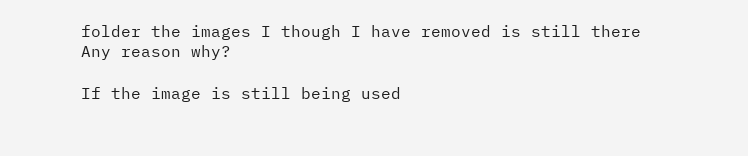folder the images I though I have removed is still there
Any reason why?

If the image is still being used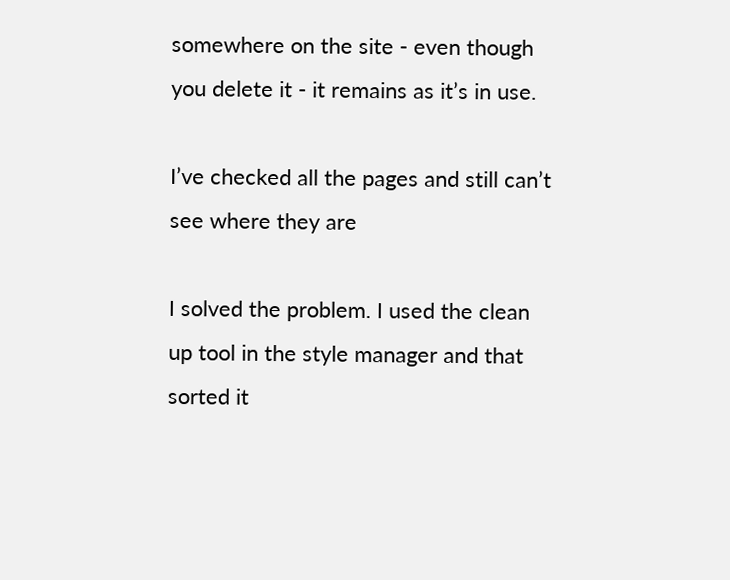somewhere on the site - even though you delete it - it remains as it’s in use.

I’ve checked all the pages and still can’t see where they are

I solved the problem. I used the clean up tool in the style manager and that sorted it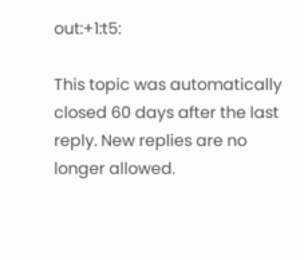out:+1:t5:

This topic was automatically closed 60 days after the last reply. New replies are no longer allowed.